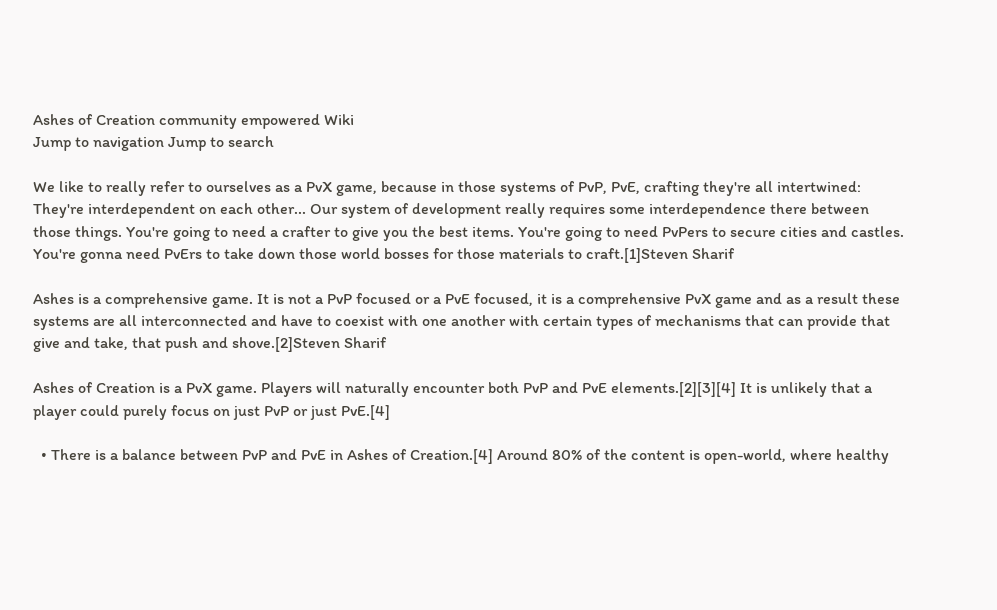Ashes of Creation community empowered Wiki
Jump to navigation Jump to search

We like to really refer to ourselves as a PvX game, because in those systems of PvP, PvE, crafting they're all intertwined: They're interdependent on each other... Our system of development really requires some interdependence there between those things. You're going to need a crafter to give you the best items. You're going to need PvPers to secure cities and castles. You're gonna need PvErs to take down those world bosses for those materials to craft.[1]Steven Sharif

Ashes is a comprehensive game. It is not a PvP focused or a PvE focused, it is a comprehensive PvX game and as a result these systems are all interconnected and have to coexist with one another with certain types of mechanisms that can provide that give and take, that push and shove.[2]Steven Sharif

Ashes of Creation is a PvX game. Players will naturally encounter both PvP and PvE elements.[2][3][4] It is unlikely that a player could purely focus on just PvP or just PvE.[4]

  • There is a balance between PvP and PvE in Ashes of Creation.[4] Around 80% of the content is open-world, where healthy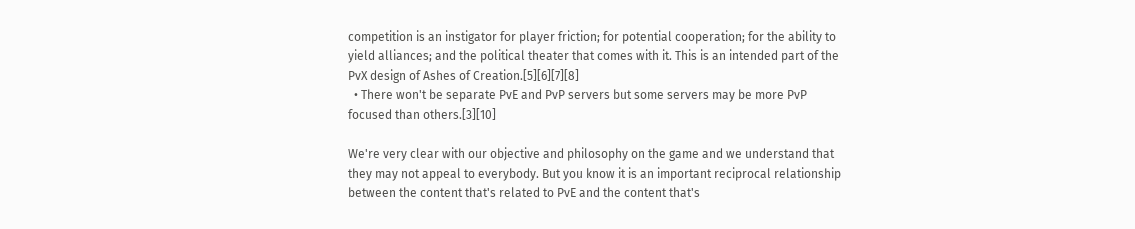competition is an instigator for player friction; for potential cooperation; for the ability to yield alliances; and the political theater that comes with it. This is an intended part of the PvX design of Ashes of Creation.[5][6][7][8]
  • There won't be separate PvE and PvP servers but some servers may be more PvP focused than others.[3][10]

We're very clear with our objective and philosophy on the game and we understand that they may not appeal to everybody. But you know it is an important reciprocal relationship between the content that's related to PvE and the content that's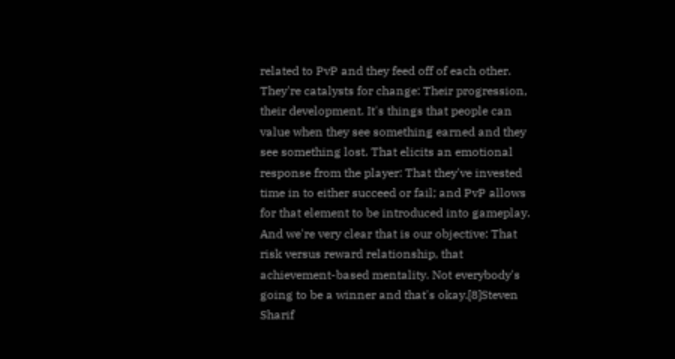related to PvP and they feed off of each other. They're catalysts for change: Their progression, their development. It's things that people can value when they see something earned and they see something lost. That elicits an emotional response from the player: That they've invested time in to either succeed or fail; and PvP allows for that element to be introduced into gameplay. And we're very clear that is our objective: That risk versus reward relationship, that achievement-based mentality. Not everybody's going to be a winner and that's okay.[8]Steven Sharif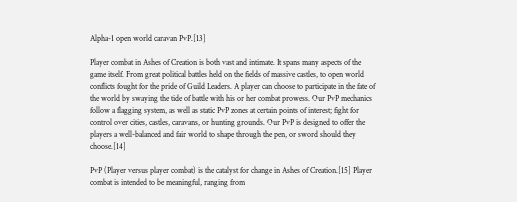Alpha-1 open world caravan PvP.[13]

Player combat in Ashes of Creation is both vast and intimate. It spans many aspects of the game itself. From great political battles held on the fields of massive castles, to open world conflicts fought for the pride of Guild Leaders. A player can choose to participate in the fate of the world by swaying the tide of battle with his or her combat prowess. Our PvP mechanics follow a flagging system, as well as static PvP zones at certain points of interest; fight for control over cities, castles, caravans, or hunting grounds. Our PvP is designed to offer the players a well-balanced and fair world to shape through the pen, or sword should they choose.[14]

PvP (Player versus player combat) is the catalyst for change in Ashes of Creation.[15] Player combat is intended to be meaningful, ranging from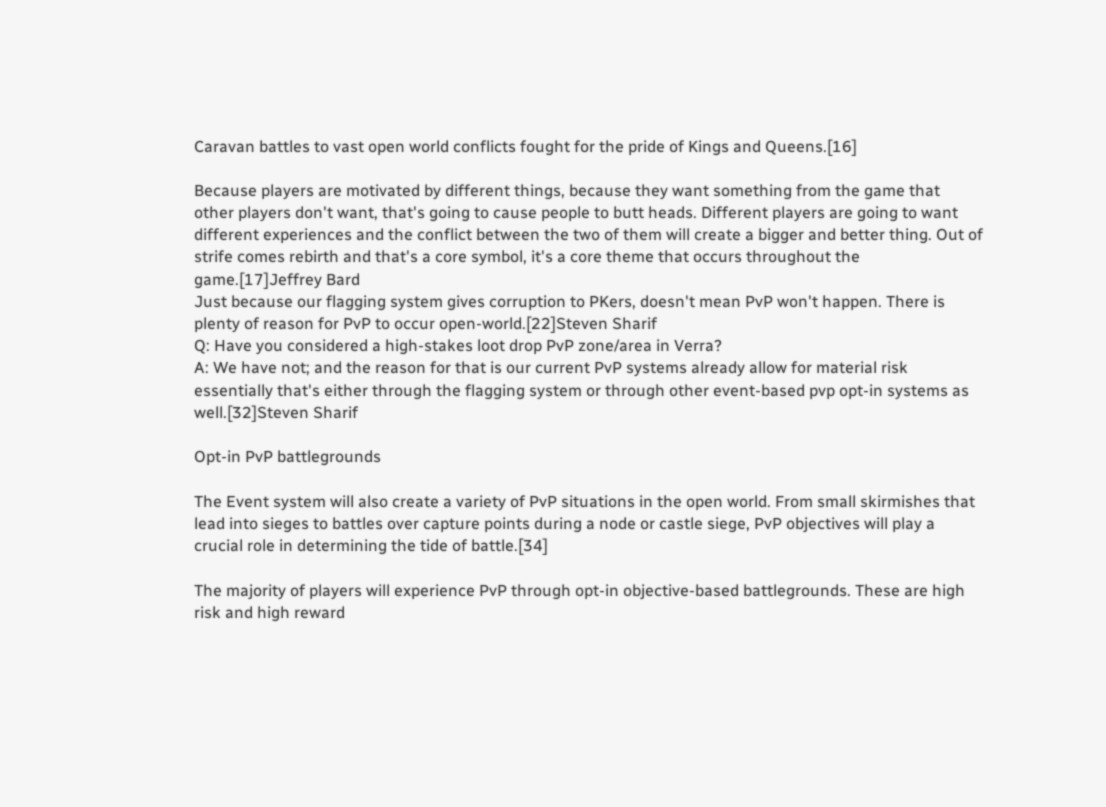Caravan battles to vast open world conflicts fought for the pride of Kings and Queens.[16]

Because players are motivated by different things, because they want something from the game that other players don't want, that's going to cause people to butt heads. Different players are going to want different experiences and the conflict between the two of them will create a bigger and better thing. Out of strife comes rebirth and that's a core symbol, it's a core theme that occurs throughout the game.[17]Jeffrey Bard
Just because our flagging system gives corruption to PKers, doesn't mean PvP won't happen. There is plenty of reason for PvP to occur open-world.[22]Steven Sharif
Q: Have you considered a high-stakes loot drop PvP zone/area in Verra?
A: We have not; and the reason for that is our current PvP systems already allow for material risk essentially that's either through the flagging system or through other event-based pvp opt-in systems as well.[32]Steven Sharif

Opt-in PvP battlegrounds

The Event system will also create a variety of PvP situations in the open world. From small skirmishes that lead into sieges to battles over capture points during a node or castle siege, PvP objectives will play a crucial role in determining the tide of battle.[34]

The majority of players will experience PvP through opt-in objective-based battlegrounds. These are high risk and high reward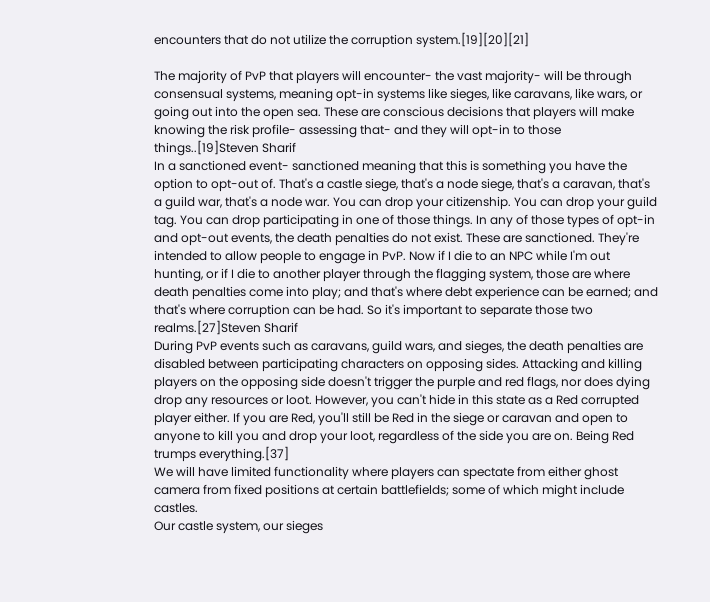encounters that do not utilize the corruption system.[19][20][21]

The majority of PvP that players will encounter- the vast majority- will be through consensual systems, meaning opt-in systems like sieges, like caravans, like wars, or going out into the open sea. These are conscious decisions that players will make knowing the risk profile- assessing that- and they will opt-in to those things..[19]Steven Sharif
In a sanctioned event- sanctioned meaning that this is something you have the option to opt-out of. That's a castle siege, that's a node siege, that's a caravan, that's a guild war, that's a node war. You can drop your citizenship. You can drop your guild tag. You can drop participating in one of those things. In any of those types of opt-in and opt-out events, the death penalties do not exist. These are sanctioned. They're intended to allow people to engage in PvP. Now if I die to an NPC while I'm out hunting, or if I die to another player through the flagging system, those are where death penalties come into play; and that's where debt experience can be earned; and that's where corruption can be had. So it's important to separate those two realms.[27]Steven Sharif
During PvP events such as caravans, guild wars, and sieges, the death penalties are disabled between participating characters on opposing sides. Attacking and killing players on the opposing side doesn't trigger the purple and red flags, nor does dying drop any resources or loot. However, you can't hide in this state as a Red corrupted player either. If you are Red, you'll still be Red in the siege or caravan and open to anyone to kill you and drop your loot, regardless of the side you are on. Being Red trumps everything.[37]
We will have limited functionality where players can spectate from either ghost camera from fixed positions at certain battlefields; some of which might include castles.
Our castle system, our sieges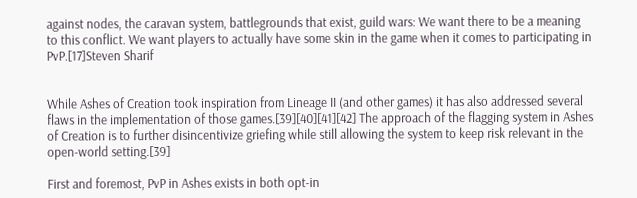against nodes, the caravan system, battlegrounds that exist, guild wars: We want there to be a meaning to this conflict. We want players to actually have some skin in the game when it comes to participating in PvP.[17]Steven Sharif


While Ashes of Creation took inspiration from Lineage II (and other games) it has also addressed several flaws in the implementation of those games.[39][40][41][42] The approach of the flagging system in Ashes of Creation is to further disincentivize griefing while still allowing the system to keep risk relevant in the open-world setting.[39]

First and foremost, PvP in Ashes exists in both opt-in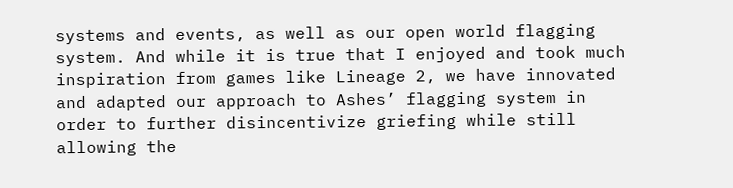systems and events, as well as our open world flagging system. And while it is true that I enjoyed and took much inspiration from games like Lineage 2, we have innovated and adapted our approach to Ashes’ flagging system in order to further disincentivize griefing while still allowing the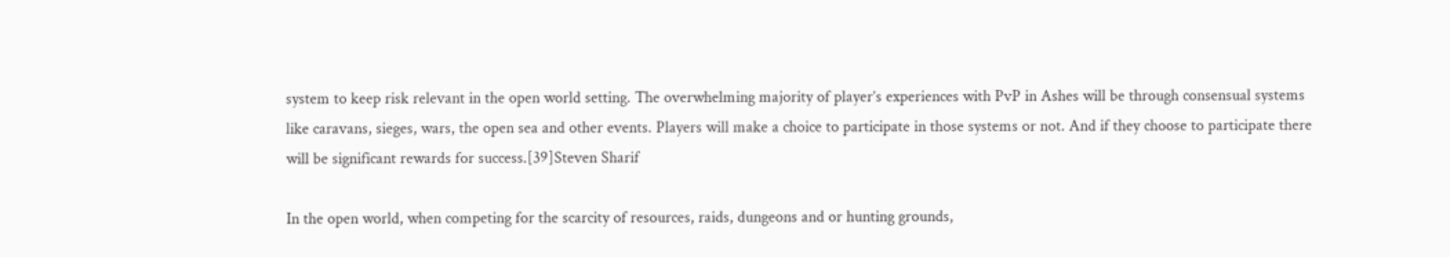system to keep risk relevant in the open world setting. The overwhelming majority of player’s experiences with PvP in Ashes will be through consensual systems like caravans, sieges, wars, the open sea and other events. Players will make a choice to participate in those systems or not. And if they choose to participate there will be significant rewards for success.[39]Steven Sharif

In the open world, when competing for the scarcity of resources, raids, dungeons and or hunting grounds,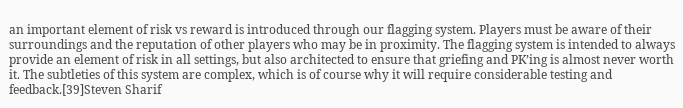an important element of risk vs reward is introduced through our flagging system. Players must be aware of their surroundings and the reputation of other players who may be in proximity. The flagging system is intended to always provide an element of risk in all settings, but also architected to ensure that griefing and PK’ing is almost never worth it. The subtleties of this system are complex, which is of course why it will require considerable testing and feedback.[39]Steven Sharif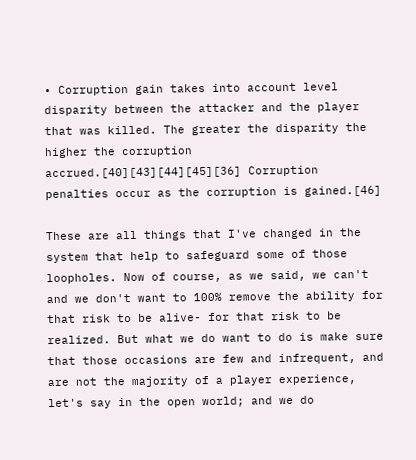• Corruption gain takes into account level disparity between the attacker and the player that was killed. The greater the disparity the higher the corruption accrued.[40][43][44][45][36] Corruption penalties occur as the corruption is gained.[46]

These are all things that I've changed in the system that help to safeguard some of those loopholes. Now of course, as we said, we can't and we don't want to 100% remove the ability for that risk to be alive- for that risk to be realized. But what we do want to do is make sure that those occasions are few and infrequent, and are not the majority of a player experience, let's say in the open world; and we do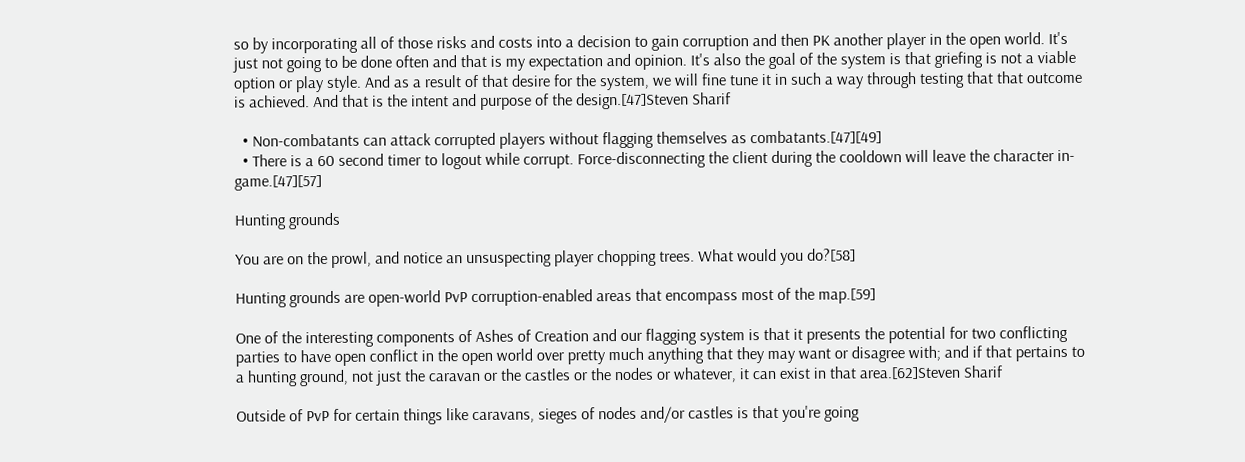so by incorporating all of those risks and costs into a decision to gain corruption and then PK another player in the open world. It's just not going to be done often and that is my expectation and opinion. It's also the goal of the system is that griefing is not a viable option or play style. And as a result of that desire for the system, we will fine tune it in such a way through testing that that outcome is achieved. And that is the intent and purpose of the design.[47]Steven Sharif

  • Non-combatants can attack corrupted players without flagging themselves as combatants.[47][49]
  • There is a 60 second timer to logout while corrupt. Force-disconnecting the client during the cooldown will leave the character in-game.[47][57]

Hunting grounds

You are on the prowl, and notice an unsuspecting player chopping trees. What would you do?[58]

Hunting grounds are open-world PvP corruption-enabled areas that encompass most of the map.[59]

One of the interesting components of Ashes of Creation and our flagging system is that it presents the potential for two conflicting parties to have open conflict in the open world over pretty much anything that they may want or disagree with; and if that pertains to a hunting ground, not just the caravan or the castles or the nodes or whatever, it can exist in that area.[62]Steven Sharif

Outside of PvP for certain things like caravans, sieges of nodes and/or castles is that you're going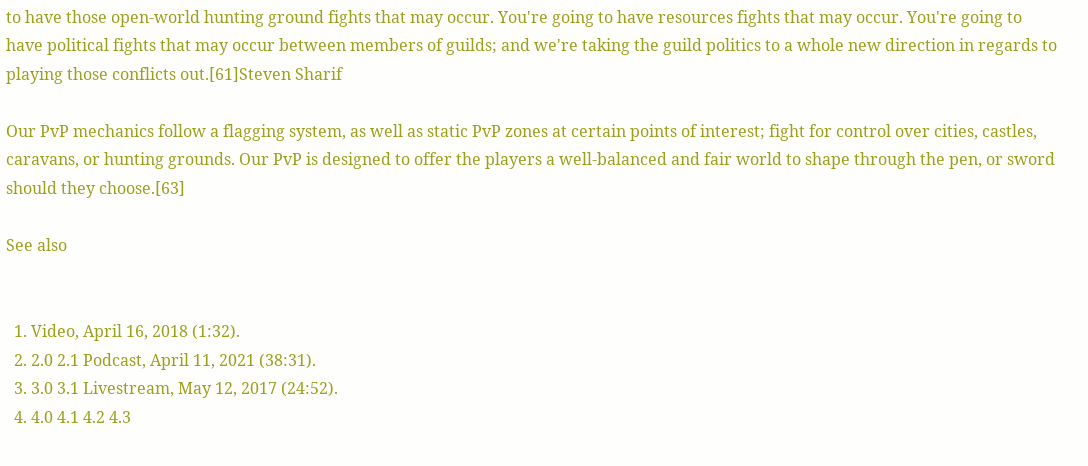to have those open-world hunting ground fights that may occur. You're going to have resources fights that may occur. You're going to have political fights that may occur between members of guilds; and we're taking the guild politics to a whole new direction in regards to playing those conflicts out.[61]Steven Sharif

Our PvP mechanics follow a flagging system, as well as static PvP zones at certain points of interest; fight for control over cities, castles, caravans, or hunting grounds. Our PvP is designed to offer the players a well-balanced and fair world to shape through the pen, or sword should they choose.[63]

See also


  1. Video, April 16, 2018 (1:32).
  2. 2.0 2.1 Podcast, April 11, 2021 (38:31).
  3. 3.0 3.1 Livestream, May 12, 2017 (24:52).
  4. 4.0 4.1 4.2 4.3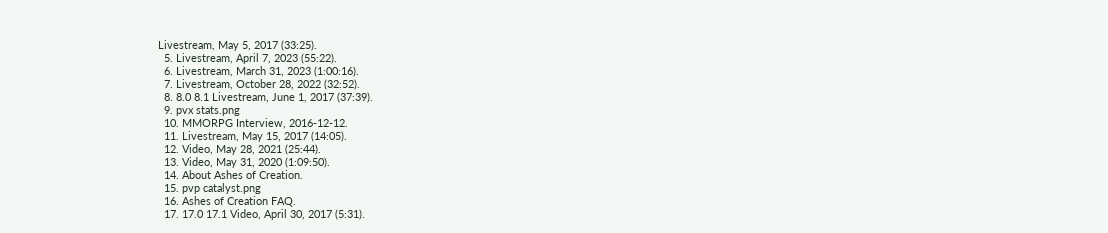Livestream, May 5, 2017 (33:25).
  5. Livestream, April 7, 2023 (55:22).
  6. Livestream, March 31, 2023 (1:00:16).
  7. Livestream, October 28, 2022 (32:52).
  8. 8.0 8.1 Livestream, June 1, 2017 (37:39).
  9. pvx stats.png
  10. MMORPG Interview, 2016-12-12.
  11. Livestream, May 15, 2017 (14:05).
  12. Video, May 28, 2021 (25:44).
  13. Video, May 31, 2020 (1:09:50).
  14. About Ashes of Creation.
  15. pvp catalyst.png
  16. Ashes of Creation FAQ.
  17. 17.0 17.1 Video, April 30, 2017 (5:31).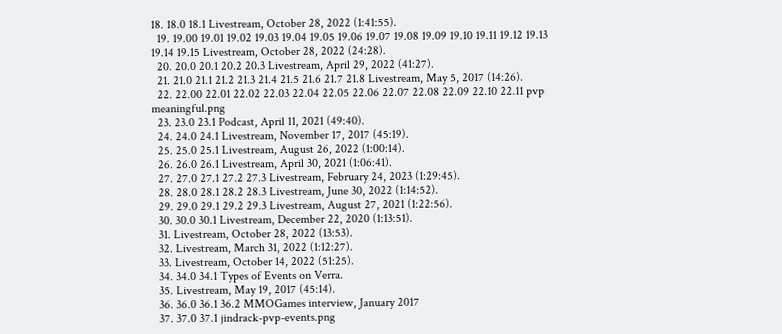18. 18.0 18.1 Livestream, October 28, 2022 (1:41:55).
  19. 19.00 19.01 19.02 19.03 19.04 19.05 19.06 19.07 19.08 19.09 19.10 19.11 19.12 19.13 19.14 19.15 Livestream, October 28, 2022 (24:28).
  20. 20.0 20.1 20.2 20.3 Livestream, April 29, 2022 (41:27).
  21. 21.0 21.1 21.2 21.3 21.4 21.5 21.6 21.7 21.8 Livestream, May 5, 2017 (14:26).
  22. 22.00 22.01 22.02 22.03 22.04 22.05 22.06 22.07 22.08 22.09 22.10 22.11 pvp meaningful.png
  23. 23.0 23.1 Podcast, April 11, 2021 (49:40).
  24. 24.0 24.1 Livestream, November 17, 2017 (45:19).
  25. 25.0 25.1 Livestream, August 26, 2022 (1:00:14).
  26. 26.0 26.1 Livestream, April 30, 2021 (1:06:41).
  27. 27.0 27.1 27.2 27.3 Livestream, February 24, 2023 (1:29:45).
  28. 28.0 28.1 28.2 28.3 Livestream, June 30, 2022 (1:14:52).
  29. 29.0 29.1 29.2 29.3 Livestream, August 27, 2021 (1:22:56).
  30. 30.0 30.1 Livestream, December 22, 2020 (1:13:51).
  31. Livestream, October 28, 2022 (13:53).
  32. Livestream, March 31, 2022 (1:12:27).
  33. Livestream, October 14, 2022 (51:25).
  34. 34.0 34.1 Types of Events on Verra.
  35. Livestream, May 19, 2017 (45:14).
  36. 36.0 36.1 36.2 MMOGames interview, January 2017
  37. 37.0 37.1 jindrack-pvp-events.png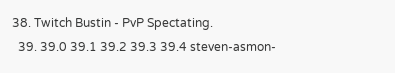38. Twitch Bustin - PvP Spectating.
  39. 39.0 39.1 39.2 39.3 39.4 steven-asmon-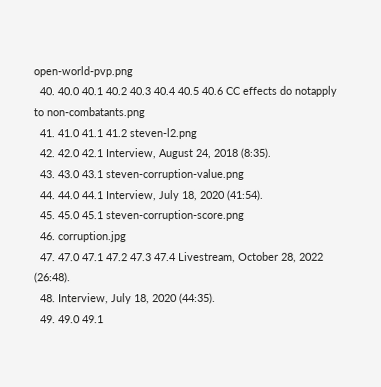open-world-pvp.png
  40. 40.0 40.1 40.2 40.3 40.4 40.5 40.6 CC effects do notapply to non-combatants.png
  41. 41.0 41.1 41.2 steven-l2.png
  42. 42.0 42.1 Interview, August 24, 2018 (8:35).
  43. 43.0 43.1 steven-corruption-value.png
  44. 44.0 44.1 Interview, July 18, 2020 (41:54).
  45. 45.0 45.1 steven-corruption-score.png
  46. corruption.jpg
  47. 47.0 47.1 47.2 47.3 47.4 Livestream, October 28, 2022 (26:48).
  48. Interview, July 18, 2020 (44:35).
  49. 49.0 49.1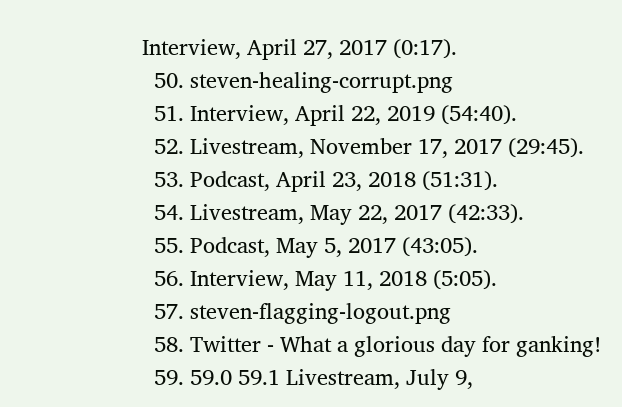Interview, April 27, 2017 (0:17).
  50. steven-healing-corrupt.png
  51. Interview, April 22, 2019 (54:40).
  52. Livestream, November 17, 2017 (29:45).
  53. Podcast, April 23, 2018 (51:31).
  54. Livestream, May 22, 2017 (42:33).
  55. Podcast, May 5, 2017 (43:05).
  56. Interview, May 11, 2018 (5:05).
  57. steven-flagging-logout.png
  58. Twitter - What a glorious day for ganking!
  59. 59.0 59.1 Livestream, July 9,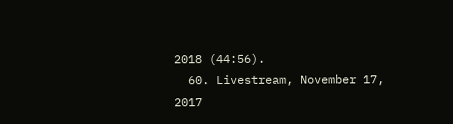2018 (44:56).
  60. Livestream, November 17, 2017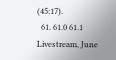(45:17).
  61. 61.0 61.1 Livestream, June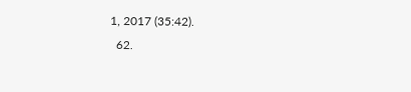1, 2017 (35:42).
  62.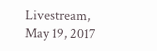Livestream, May 19, 2017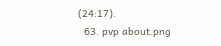(24:17).
  63. pvp about.png